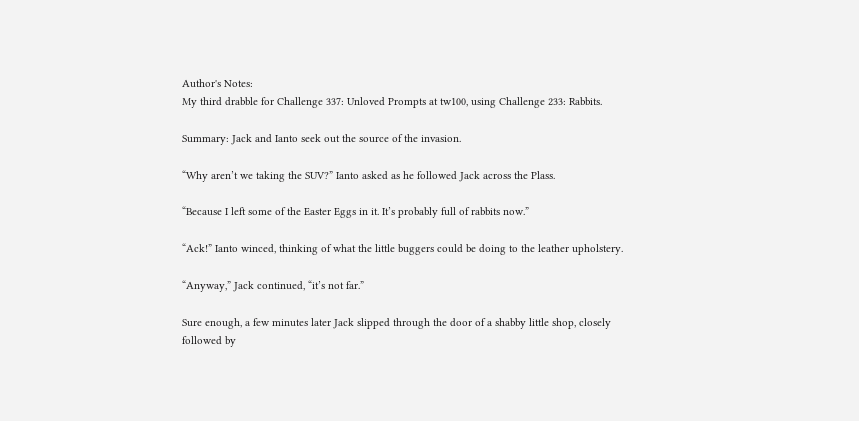Author's Notes:
My third drabble for Challenge 337: Unloved Prompts at tw100, using Challenge 233: Rabbits.

Summary: Jack and Ianto seek out the source of the invasion.

“Why aren’t we taking the SUV?” Ianto asked as he followed Jack across the Plass.

“Because I left some of the Easter Eggs in it. It’s probably full of rabbits now.”

“Ack!” Ianto winced, thinking of what the little buggers could be doing to the leather upholstery.

“Anyway,” Jack continued, “it’s not far.”

Sure enough, a few minutes later Jack slipped through the door of a shabby little shop, closely followed by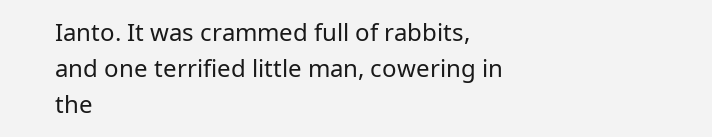Ianto. It was crammed full of rabbits, and one terrified little man, cowering in the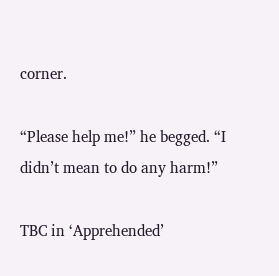corner.

“Please help me!” he begged. “I didn’t mean to do any harm!”

TBC in ‘Apprehended’